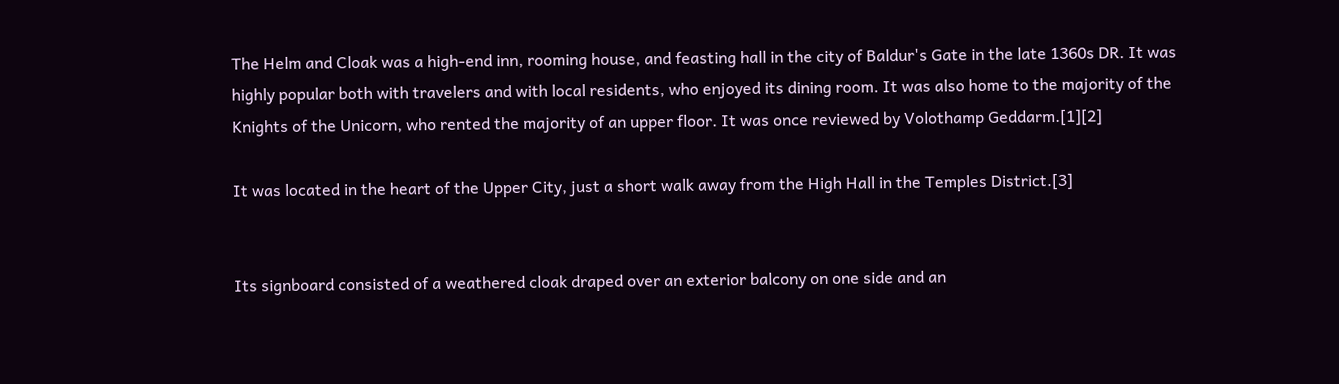The Helm and Cloak was a high-end inn, rooming house, and feasting hall in the city of Baldur's Gate in the late 1360s DR. It was highly popular both with travelers and with local residents, who enjoyed its dining room. It was also home to the majority of the Knights of the Unicorn, who rented the majority of an upper floor. It was once reviewed by Volothamp Geddarm.[1][2]

It was located in the heart of the Upper City, just a short walk away from the High Hall in the Temples District.[3]


Its signboard consisted of a weathered cloak draped over an exterior balcony on one side and an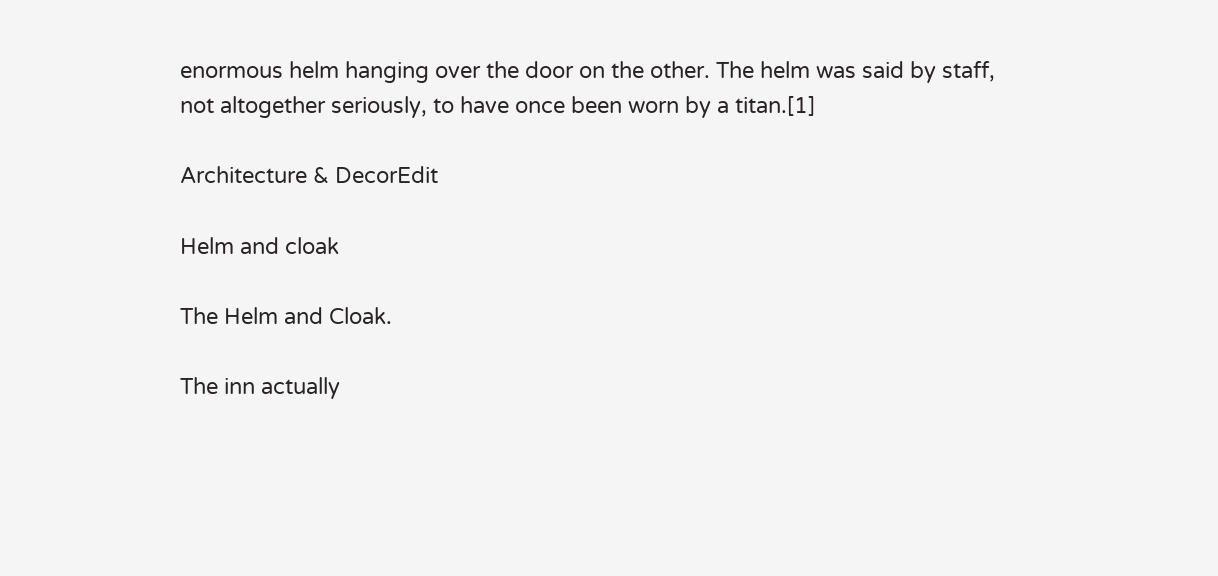enormous helm hanging over the door on the other. The helm was said by staff, not altogether seriously, to have once been worn by a titan.[1]

Architecture & DecorEdit

Helm and cloak

The Helm and Cloak.

The inn actually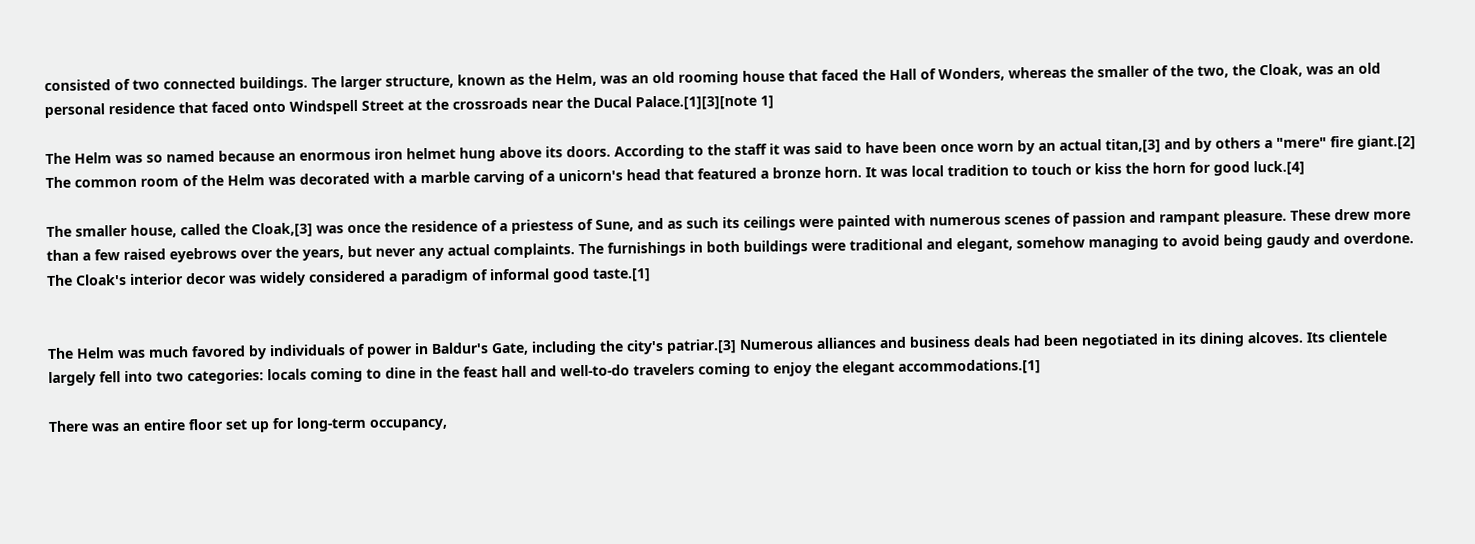consisted of two connected buildings. The larger structure, known as the Helm, was an old rooming house that faced the Hall of Wonders, whereas the smaller of the two, the Cloak, was an old personal residence that faced onto Windspell Street at the crossroads near the Ducal Palace.[1][3][note 1]

The Helm was so named because an enormous iron helmet hung above its doors. According to the staff it was said to have been once worn by an actual titan,[3] and by others a "mere" fire giant.[2] The common room of the Helm was decorated with a marble carving of a unicorn's head that featured a bronze horn. It was local tradition to touch or kiss the horn for good luck.[4]

The smaller house, called the Cloak,[3] was once the residence of a priestess of Sune, and as such its ceilings were painted with numerous scenes of passion and rampant pleasure. These drew more than a few raised eyebrows over the years, but never any actual complaints. The furnishings in both buildings were traditional and elegant, somehow managing to avoid being gaudy and overdone. The Cloak's interior decor was widely considered a paradigm of informal good taste.[1]


The Helm was much favored by individuals of power in Baldur's Gate, including the city's patriar.[3] Numerous alliances and business deals had been negotiated in its dining alcoves. Its clientele largely fell into two categories: locals coming to dine in the feast hall and well-to-do travelers coming to enjoy the elegant accommodations.[1]

There was an entire floor set up for long-term occupancy,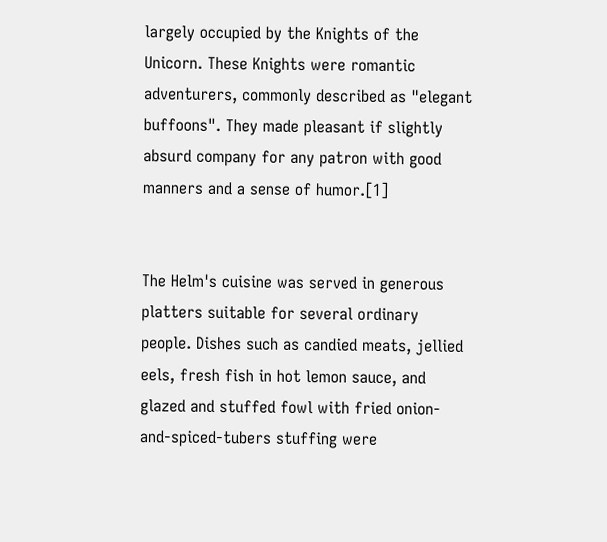largely occupied by the Knights of the Unicorn. These Knights were romantic adventurers, commonly described as "elegant buffoons". They made pleasant if slightly absurd company for any patron with good manners and a sense of humor.[1]


The Helm's cuisine was served in generous platters suitable for several ordinary people. Dishes such as candied meats, jellied eels, fresh fish in hot lemon sauce, and glazed and stuffed fowl with fried onion-and-spiced-tubers stuffing were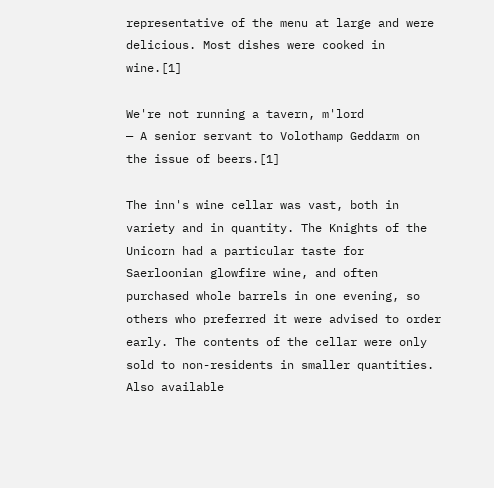representative of the menu at large and were delicious. Most dishes were cooked in wine.[1]

We're not running a tavern, m'lord
— A senior servant to Volothamp Geddarm on the issue of beers.[1]

The inn's wine cellar was vast, both in variety and in quantity. The Knights of the Unicorn had a particular taste for Saerloonian glowfire wine, and often purchased whole barrels in one evening, so others who preferred it were advised to order early. The contents of the cellar were only sold to non-residents in smaller quantities. Also available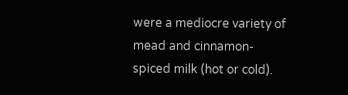were a mediocre variety of mead and cinnamon-spiced milk (hot or cold).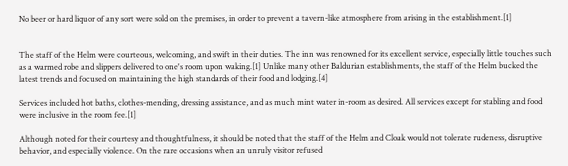No beer or hard liquor of any sort were sold on the premises, in order to prevent a tavern-like atmosphere from arising in the establishment.[1]


The staff of the Helm were courteous, welcoming, and swift in their duties. The inn was renowned for its excellent service, especially little touches such as a warmed robe and slippers delivered to one's room upon waking.[1] Unlike many other Baldurian establishments, the staff of the Helm bucked the latest trends and focused on maintaining the high standards of their food and lodging.[4]

Services included hot baths, clothes-mending, dressing assistance, and as much mint water in-room as desired. All services except for stabling and food were inclusive in the room fee.[1]

Although noted for their courtesy and thoughtfulness, it should be noted that the staff of the Helm and Cloak would not tolerate rudeness, disruptive behavior, and especially violence. On the rare occasions when an unruly visitor refused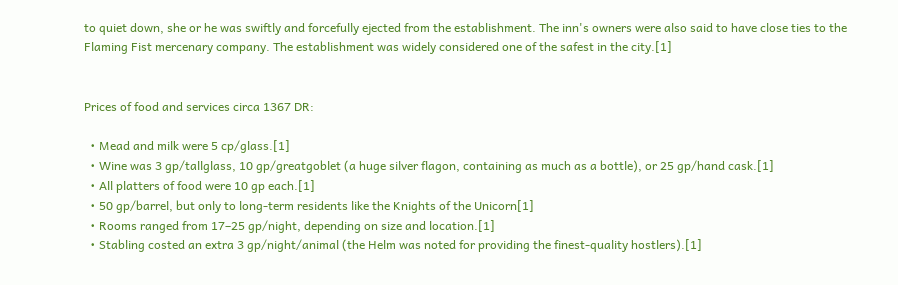to quiet down, she or he was swiftly and forcefully ejected from the establishment. The inn's owners were also said to have close ties to the Flaming Fist mercenary company. The establishment was widely considered one of the safest in the city.[1]


Prices of food and services circa 1367 DR:

  • Mead and milk were 5 cp/glass.[1]
  • Wine was 3 gp/tallglass, 10 gp/greatgoblet (a huge silver flagon, containing as much as a bottle), or 25 gp/hand cask.[1]
  • All platters of food were 10 gp each.[1]
  • 50 gp/barrel, but only to long-term residents like the Knights of the Unicorn[1]
  • Rooms ranged from 17–25 gp/night, depending on size and location.[1]
  • Stabling costed an extra 3 gp/night/animal (the Helm was noted for providing the finest-quality hostlers).[1]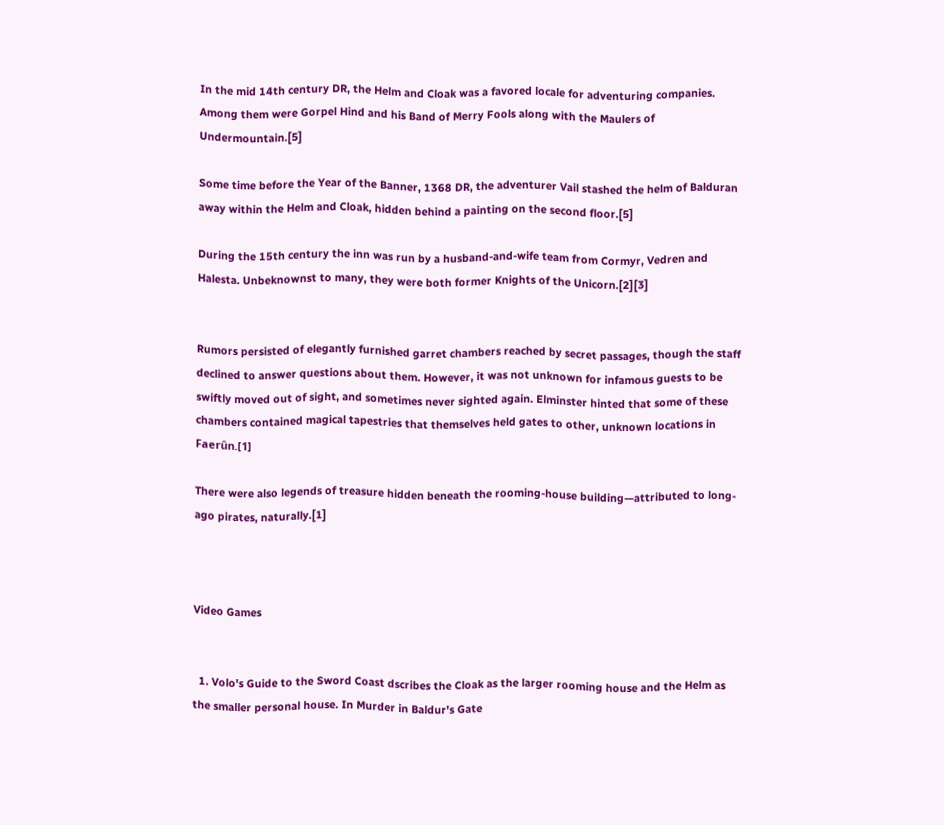In the mid 14th century DR, the Helm and Cloak was a favored locale for adventuring companies. Among them were Gorpel Hind and his Band of Merry Fools along with the Maulers of Undermountain.[5]

Some time before the Year of the Banner, 1368 DR, the adventurer Vail stashed the helm of Balduran away within the Helm and Cloak, hidden behind a painting on the second floor.[5]

During the 15th century the inn was run by a husband-and-wife team from Cormyr, Vedren and Halesta. Unbeknownst to many, they were both former Knights of the Unicorn.[2][3]


Rumors persisted of elegantly furnished garret chambers reached by secret passages, though the staff declined to answer questions about them. However, it was not unknown for infamous guests to be swiftly moved out of sight, and sometimes never sighted again. Elminster hinted that some of these chambers contained magical tapestries that themselves held gates to other, unknown locations in Faerûn.[1]

There were also legends of treasure hidden beneath the rooming-house building—attributed to long-ago pirates, naturally.[1]



Video Games


  1. Volo's Guide to the Sword Coast dscribes the Cloak as the larger rooming house and the Helm as the smaller personal house. In Murder in Baldur's Gate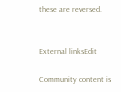these are reversed.


External linksEdit

Community content is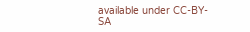available under CC-BY-SA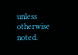unless otherwise noted.